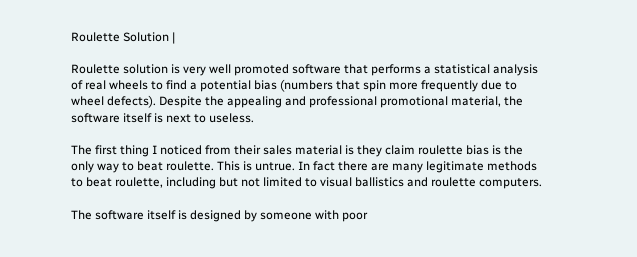Roulette Solution |

Roulette solution is very well promoted software that performs a statistical analysis of real wheels to find a potential bias (numbers that spin more frequently due to wheel defects). Despite the appealing and professional promotional material, the software itself is next to useless.

The first thing I noticed from their sales material is they claim roulette bias is the only way to beat roulette. This is untrue. In fact there are many legitimate methods to beat roulette, including but not limited to visual ballistics and roulette computers.

The software itself is designed by someone with poor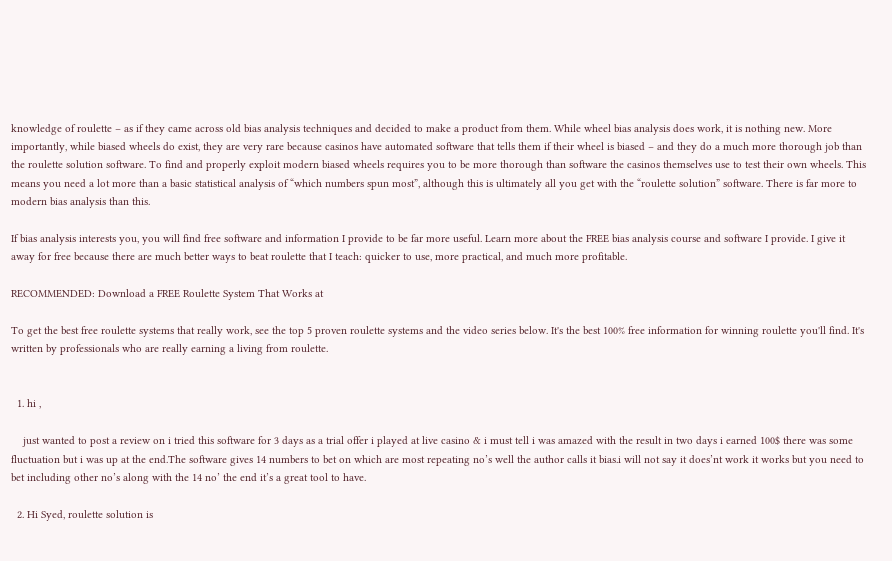knowledge of roulette – as if they came across old bias analysis techniques and decided to make a product from them. While wheel bias analysis does work, it is nothing new. More importantly, while biased wheels do exist, they are very rare because casinos have automated software that tells them if their wheel is biased – and they do a much more thorough job than the roulette solution software. To find and properly exploit modern biased wheels requires you to be more thorough than software the casinos themselves use to test their own wheels. This means you need a lot more than a basic statistical analysis of “which numbers spun most”, although this is ultimately all you get with the “roulette solution” software. There is far more to modern bias analysis than this.

If bias analysis interests you, you will find free software and information I provide to be far more useful. Learn more about the FREE bias analysis course and software I provide. I give it away for free because there are much better ways to beat roulette that I teach: quicker to use, more practical, and much more profitable.

RECOMMENDED: Download a FREE Roulette System That Works at

To get the best free roulette systems that really work, see the top 5 proven roulette systems and the video series below. It's the best 100% free information for winning roulette you'll find. It's written by professionals who are really earning a living from roulette.


  1. hi ,

    just wanted to post a review on i tried this software for 3 days as a trial offer i played at live casino & i must tell i was amazed with the result in two days i earned 100$ there was some fluctuation but i was up at the end.The software gives 14 numbers to bet on which are most repeating no’s well the author calls it bias.i will not say it does’nt work it works but you need to bet including other no’s along with the 14 no’ the end it’s a great tool to have.

  2. Hi Syed, roulette solution is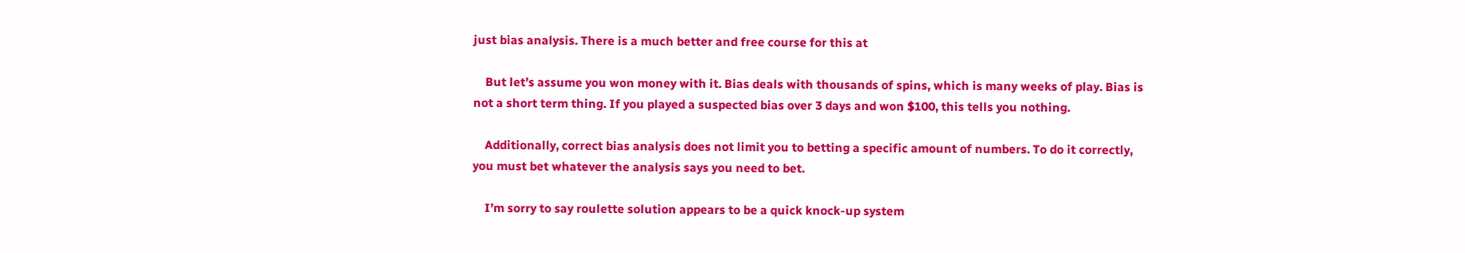just bias analysis. There is a much better and free course for this at

    But let’s assume you won money with it. Bias deals with thousands of spins, which is many weeks of play. Bias is not a short term thing. If you played a suspected bias over 3 days and won $100, this tells you nothing.

    Additionally, correct bias analysis does not limit you to betting a specific amount of numbers. To do it correctly, you must bet whatever the analysis says you need to bet.

    I’m sorry to say roulette solution appears to be a quick knock-up system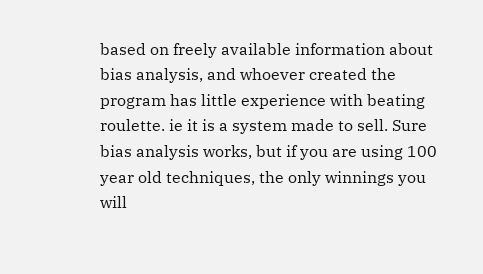based on freely available information about bias analysis, and whoever created the program has little experience with beating roulette. ie it is a system made to sell. Sure bias analysis works, but if you are using 100 year old techniques, the only winnings you will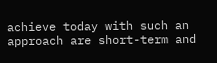achieve today with such an approach are short-term and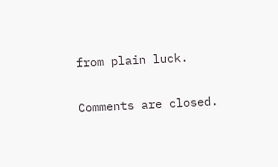from plain luck.

Comments are closed.